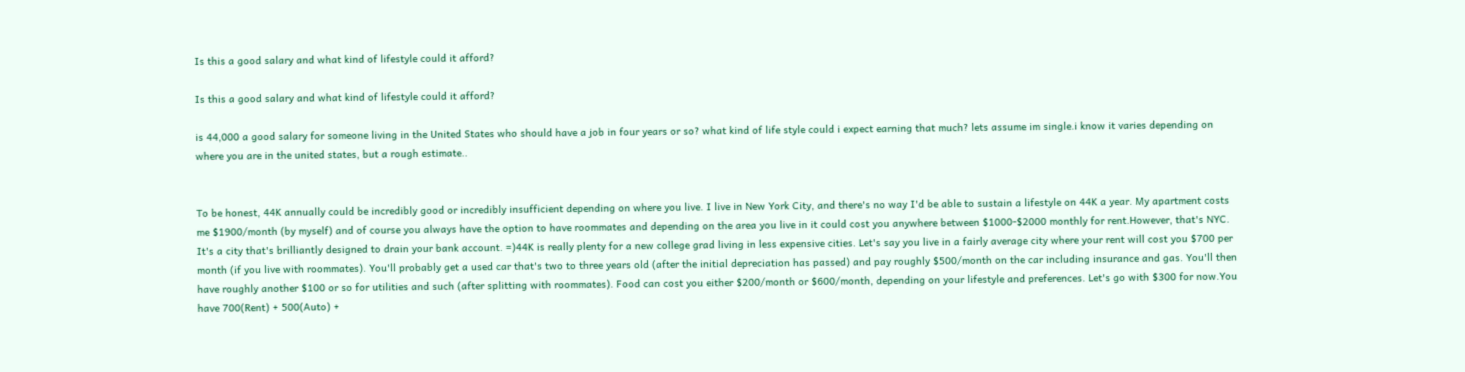Is this a good salary and what kind of lifestyle could it afford?

Is this a good salary and what kind of lifestyle could it afford?

is 44,000 a good salary for someone living in the United States who should have a job in four years or so? what kind of life style could i expect earning that much? lets assume im single.i know it varies depending on where you are in the united states, but a rough estimate..


To be honest, 44K annually could be incredibly good or incredibly insufficient depending on where you live. I live in New York City, and there's no way I'd be able to sustain a lifestyle on 44K a year. My apartment costs me $1900/month (by myself) and of course you always have the option to have roommates and depending on the area you live in it could cost you anywhere between $1000-$2000 monthly for rent.However, that's NYC. It's a city that's brilliantly designed to drain your bank account. =)44K is really plenty for a new college grad living in less expensive cities. Let's say you live in a fairly average city where your rent will cost you $700 per month (if you live with roommates). You'll probably get a used car that's two to three years old (after the initial depreciation has passed) and pay roughly $500/month on the car including insurance and gas. You'll then have roughly another $100 or so for utilities and such (after splitting with roommates). Food can cost you either $200/month or $600/month, depending on your lifestyle and preferences. Let's go with $300 for now.You have 700(Rent) + 500(Auto) +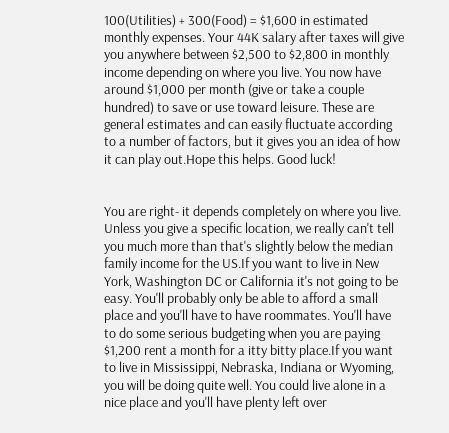100(Utilities) + 300(Food) = $1,600 in estimated monthly expenses. Your 44K salary after taxes will give you anywhere between $2,500 to $2,800 in monthly income depending on where you live. You now have around $1,000 per month (give or take a couple hundred) to save or use toward leisure. These are general estimates and can easily fluctuate according to a number of factors, but it gives you an idea of how it can play out.Hope this helps. Good luck!


You are right- it depends completely on where you live. Unless you give a specific location, we really can't tell you much more than that's slightly below the median family income for the US.If you want to live in New York, Washington DC or California it's not going to be easy. You'll probably only be able to afford a small place and you'll have to have roommates. You'll have to do some serious budgeting when you are paying $1,200 rent a month for a itty bitty place.If you want to live in Mississippi, Nebraska, Indiana or Wyoming, you will be doing quite well. You could live alone in a nice place and you'll have plenty left over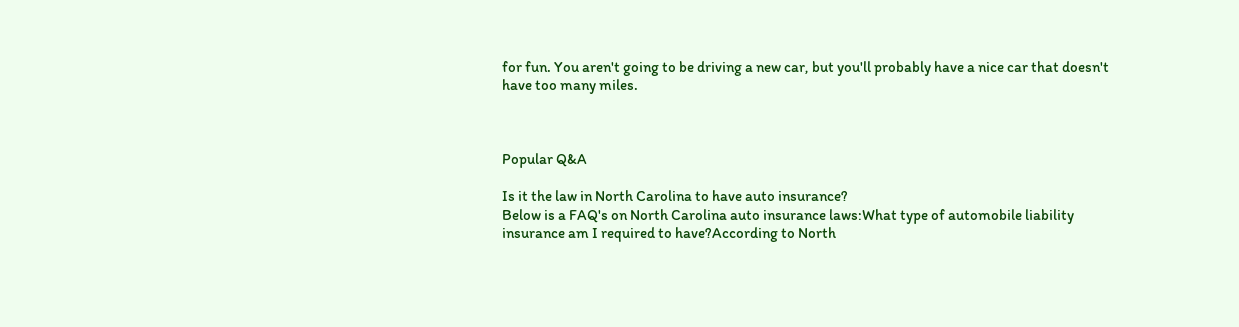for fun. You aren't going to be driving a new car, but you'll probably have a nice car that doesn't have too many miles.



Popular Q&A

Is it the law in North Carolina to have auto insurance?
Below is a FAQ's on North Carolina auto insurance laws:What type of automobile liability insurance am I required to have?According to North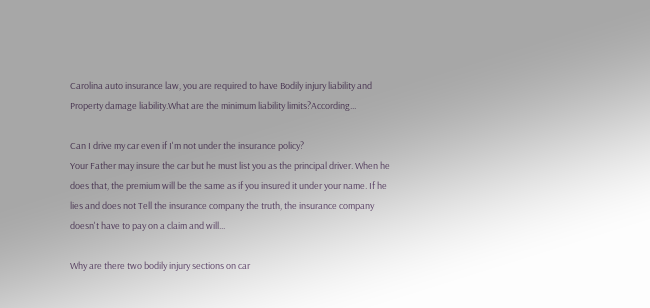Carolina auto insurance law, you are required to have Bodily injury liability and Property damage liability.What are the minimum liability limits?According...

Can I drive my car even if I'm not under the insurance policy?
Your Father may insure the car but he must list you as the principal driver. When he does that, the premium will be the same as if you insured it under your name. If he lies and does not Tell the insurance company the truth, the insurance company doesn't have to pay on a claim and will...

Why are there two bodily injury sections on car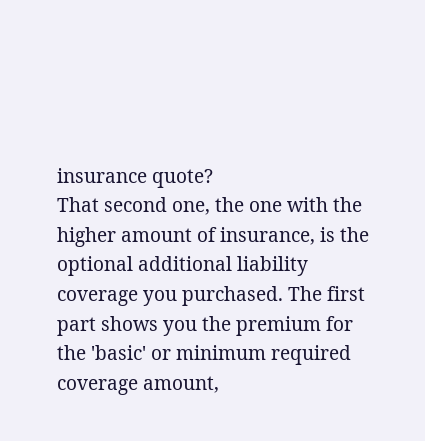insurance quote?
That second one, the one with the higher amount of insurance, is the optional additional liability coverage you purchased. The first part shows you the premium for the 'basic' or minimum required coverage amount,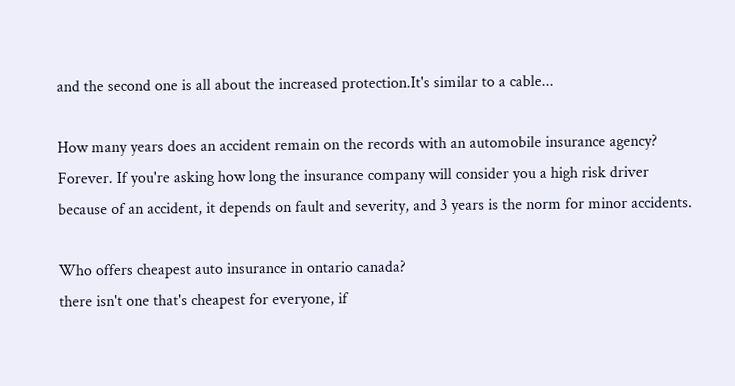and the second one is all about the increased protection.It's similar to a cable...

How many years does an accident remain on the records with an automobile insurance agency?
Forever. If you're asking how long the insurance company will consider you a high risk driver because of an accident, it depends on fault and severity, and 3 years is the norm for minor accidents.

Who offers cheapest auto insurance in ontario canada?
there isn't one that's cheapest for everyone, if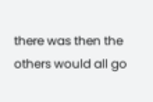there was then the others would all go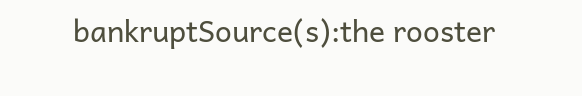bankruptSource(s):the rooster